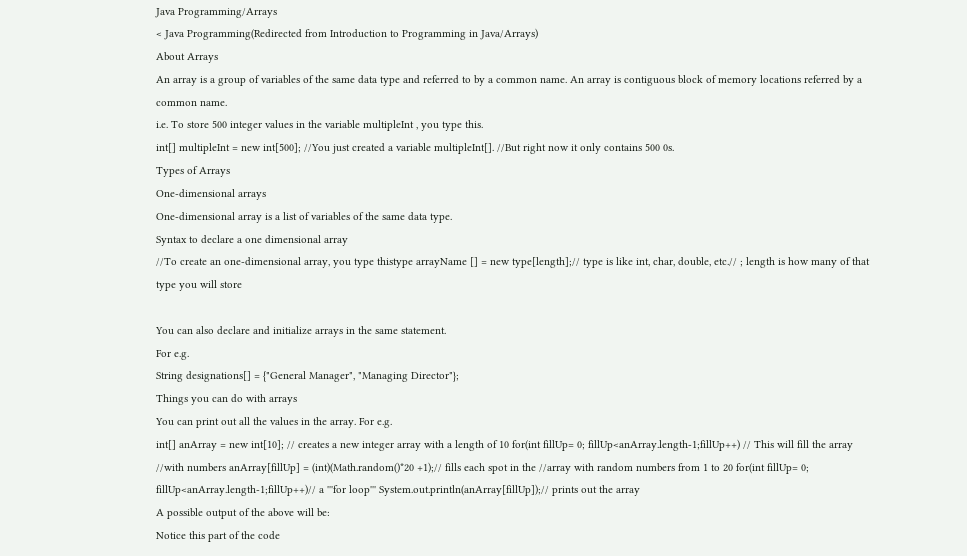Java Programming/Arrays
< Java Programming(Redirected from Introduction to Programming in Java/Arrays)
About Arrays
An array is a group of variables of the same data type and referred to by a common name. An array is contiguous block of memory locations referred by a common name.
i.e. To store 500 integer values in the variable multipleInt , you type this.
int[] multipleInt = new int[500]; //You just created a variable multipleInt[]. //But right now it only contains 500 0s.
Types of Arrays
One-dimensional arrays
One-dimensional array is a list of variables of the same data type.
Syntax to declare a one dimensional array
//To create an one-dimensional array, you type thistype arrayName [] = new type[length];// type is like int, char, double, etc.// ; length is how many of that type you will store

You can also declare and initialize arrays in the same statement.
For e.g.
String designations[] = {"General Manager", "Managing Director"};
Things you can do with arrays
You can print out all the values in the array. For e.g.
int[] anArray = new int[10]; // creates a new integer array with a length of 10 for(int fillUp= 0; fillUp<anArray.length-1;fillUp++) // This will fill the array //with numbers anArray[fillUp] = (int)(Math.random()*20 +1);// fills each spot in the //array with random numbers from 1 to 20 for(int fillUp= 0; fillUp<anArray.length-1;fillUp++)// a '''for loop''' System.out.println(anArray[fillUp]);// prints out the array
A possible output of the above will be:
Notice this part of the code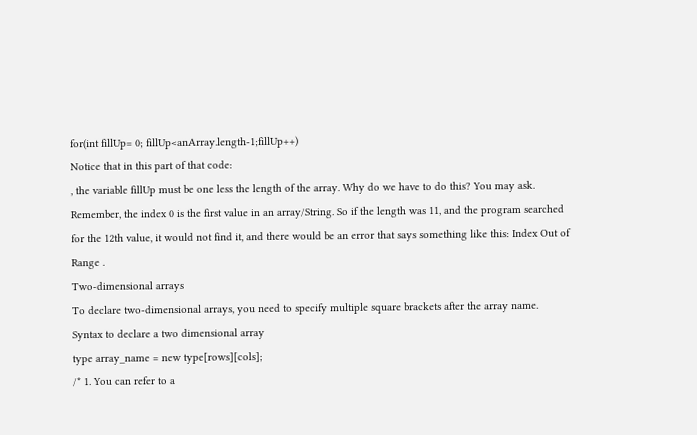for(int fillUp= 0; fillUp<anArray.length-1;fillUp++)
Notice that in this part of that code:
, the variable fillUp must be one less the length of the array. Why do we have to do this? You may ask. Remember, the index 0 is the first value in an array/String. So if the length was 11, and the program searched for the 12th value, it would not find it, and there would be an error that says something like this: Index Out of Range .
Two-dimensional arrays
To declare two-dimensional arrays, you need to specify multiple square brackets after the array name.
Syntax to declare a two dimensional array
type array_name = new type[rows][cols];
/* 1. You can refer to a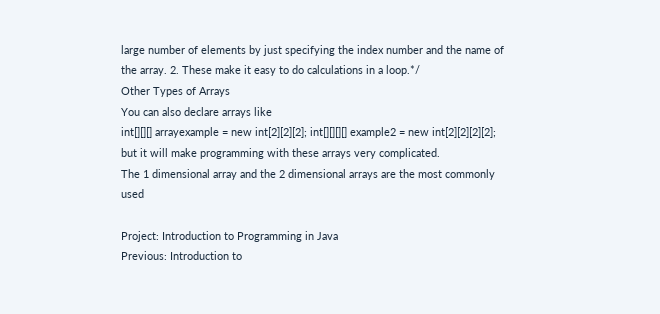large number of elements by just specifying the index number and the name of the array. 2. These make it easy to do calculations in a loop.*/
Other Types of Arrays
You can also declare arrays like
int[][][] arrayexample = new int[2][2][2]; int[][][][] example2 = new int[2][2][2][2];
but it will make programming with these arrays very complicated.
The 1 dimensional array and the 2 dimensional arrays are the most commonly used

Project: Introduction to Programming in Java
Previous: Introduction to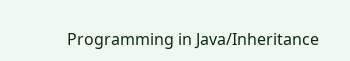Programming in Java/Inheritance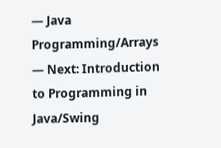— Java Programming/Arrays — Next: Introduction to Programming in Java/Swing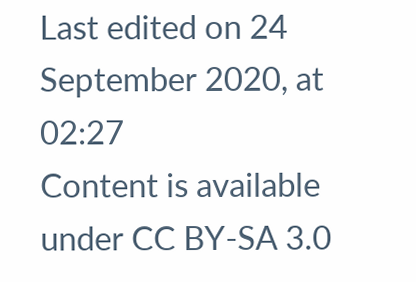Last edited on 24 September 2020, at 02:27
Content is available under CC BY-SA 3.0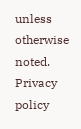unless otherwise noted.
Privacy policy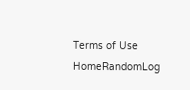Terms of Use
HomeRandomLog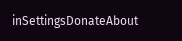inSettingsDonateAbout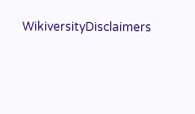WikiversityDisclaimers